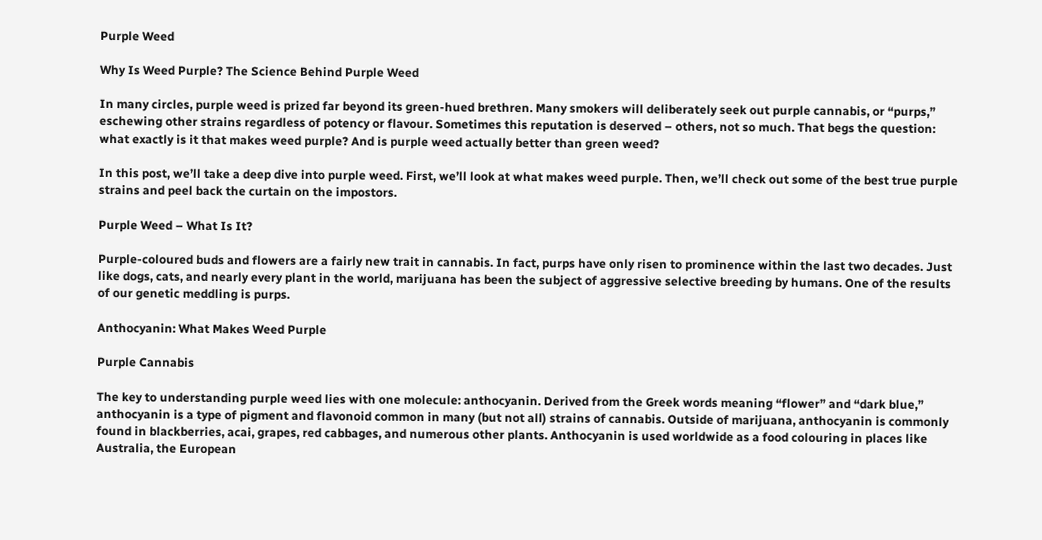Purple Weed

Why Is Weed Purple? The Science Behind Purple Weed

In many circles, purple weed is prized far beyond its green-hued brethren. Many smokers will deliberately seek out purple cannabis, or “purps,” eschewing other strains regardless of potency or flavour. Sometimes this reputation is deserved – others, not so much. That begs the question: what exactly is it that makes weed purple? And is purple weed actually better than green weed?

In this post, we’ll take a deep dive into purple weed. First, we’ll look at what makes weed purple. Then, we’ll check out some of the best true purple strains and peel back the curtain on the impostors.

Purple Weed – What Is It?

Purple-coloured buds and flowers are a fairly new trait in cannabis. In fact, purps have only risen to prominence within the last two decades. Just like dogs, cats, and nearly every plant in the world, marijuana has been the subject of aggressive selective breeding by humans. One of the results of our genetic meddling is purps.

Anthocyanin: What Makes Weed Purple

Purple Cannabis

The key to understanding purple weed lies with one molecule: anthocyanin. Derived from the Greek words meaning “flower” and “dark blue,” anthocyanin is a type of pigment and flavonoid common in many (but not all) strains of cannabis. Outside of marijuana, anthocyanin is commonly found in blackberries, acai, grapes, red cabbages, and numerous other plants. Anthocyanin is used worldwide as a food colouring in places like Australia, the European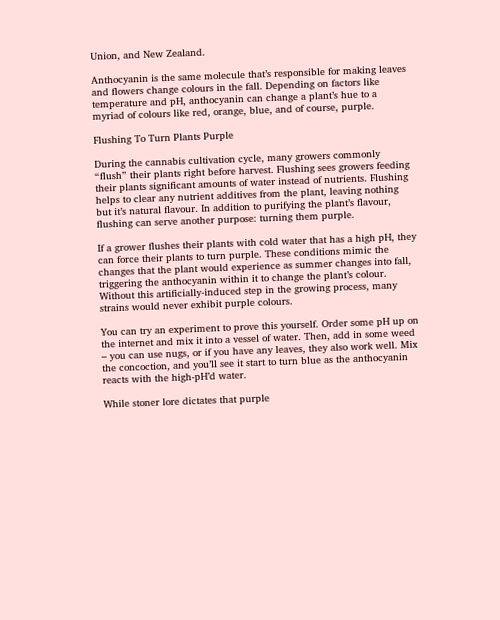Union, and New Zealand.

Anthocyanin is the same molecule that’s responsible for making leaves and flowers change colours in the fall. Depending on factors like temperature and pH, anthocyanin can change a plant’s hue to a myriad of colours like red, orange, blue, and of course, purple.

Flushing To Turn Plants Purple

During the cannabis cultivation cycle, many growers commonly “flush” their plants right before harvest. Flushing sees growers feeding their plants significant amounts of water instead of nutrients. Flushing helps to clear any nutrient additives from the plant, leaving nothing but it’s natural flavour. In addition to purifying the plant’s flavour, flushing can serve another purpose: turning them purple.

If a grower flushes their plants with cold water that has a high pH, they can force their plants to turn purple. These conditions mimic the changes that the plant would experience as summer changes into fall, triggering the anthocyanin within it to change the plant’s colour. Without this artificially-induced step in the growing process, many strains would never exhibit purple colours.

You can try an experiment to prove this yourself. Order some pH up on the internet and mix it into a vessel of water. Then, add in some weed – you can use nugs, or if you have any leaves, they also work well. Mix the concoction, and you’ll see it start to turn blue as the anthocyanin reacts with the high-pH’d water.

While stoner lore dictates that purple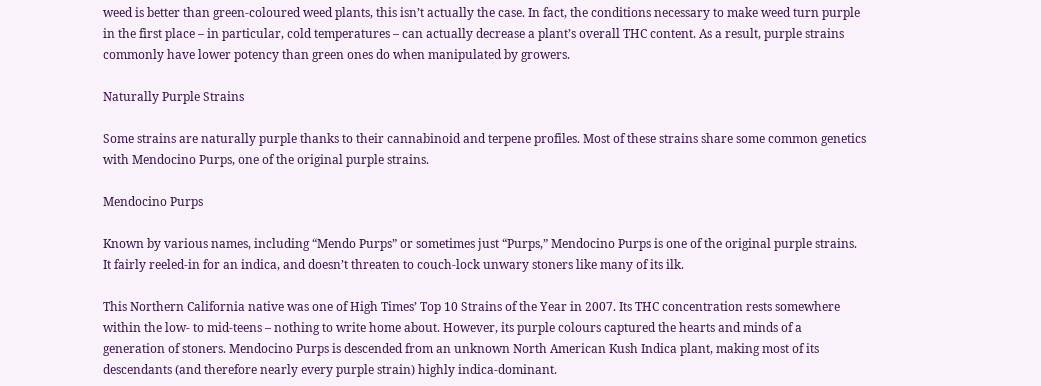weed is better than green-coloured weed plants, this isn’t actually the case. In fact, the conditions necessary to make weed turn purple in the first place – in particular, cold temperatures – can actually decrease a plant’s overall THC content. As a result, purple strains commonly have lower potency than green ones do when manipulated by growers.

Naturally Purple Strains

Some strains are naturally purple thanks to their cannabinoid and terpene profiles. Most of these strains share some common genetics with Mendocino Purps, one of the original purple strains.

Mendocino Purps

Known by various names, including “Mendo Purps” or sometimes just “Purps,” Mendocino Purps is one of the original purple strains. It fairly reeled-in for an indica, and doesn’t threaten to couch-lock unwary stoners like many of its ilk.

This Northern California native was one of High Times’ Top 10 Strains of the Year in 2007. Its THC concentration rests somewhere within the low- to mid-teens – nothing to write home about. However, its purple colours captured the hearts and minds of a generation of stoners. Mendocino Purps is descended from an unknown North American Kush Indica plant, making most of its descendants (and therefore nearly every purple strain) highly indica-dominant.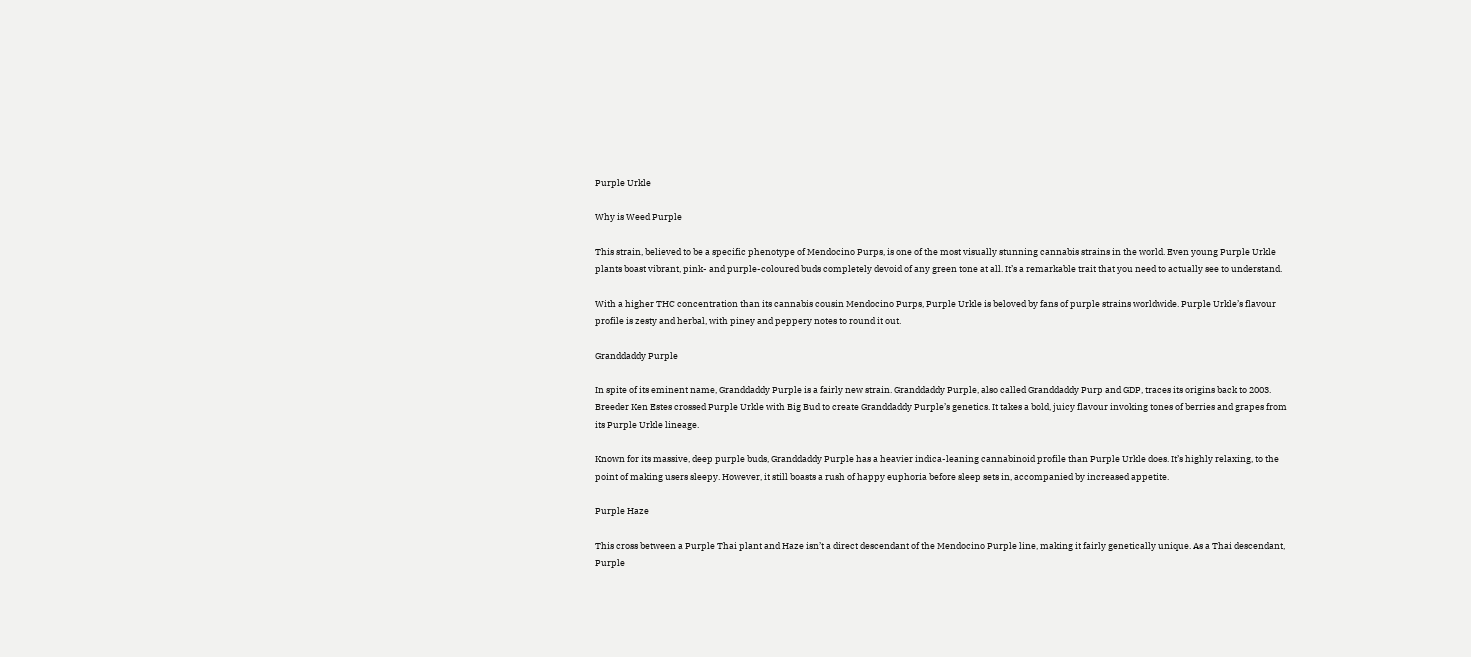Purple Urkle

Why is Weed Purple

This strain, believed to be a specific phenotype of Mendocino Purps, is one of the most visually stunning cannabis strains in the world. Even young Purple Urkle plants boast vibrant, pink- and purple-coloured buds completely devoid of any green tone at all. It’s a remarkable trait that you need to actually see to understand.

With a higher THC concentration than its cannabis cousin Mendocino Purps, Purple Urkle is beloved by fans of purple strains worldwide. Purple Urkle’s flavour profile is zesty and herbal, with piney and peppery notes to round it out.

Granddaddy Purple

In spite of its eminent name, Granddaddy Purple is a fairly new strain. Granddaddy Purple, also called Granddaddy Purp and GDP, traces its origins back to 2003. Breeder Ken Estes crossed Purple Urkle with Big Bud to create Granddaddy Purple’s genetics. It takes a bold, juicy flavour invoking tones of berries and grapes from its Purple Urkle lineage.

Known for its massive, deep purple buds, Granddaddy Purple has a heavier indica-leaning cannabinoid profile than Purple Urkle does. It’s highly relaxing, to the point of making users sleepy. However, it still boasts a rush of happy euphoria before sleep sets in, accompanied by increased appetite.

Purple Haze

This cross between a Purple Thai plant and Haze isn’t a direct descendant of the Mendocino Purple line, making it fairly genetically unique. As a Thai descendant, Purple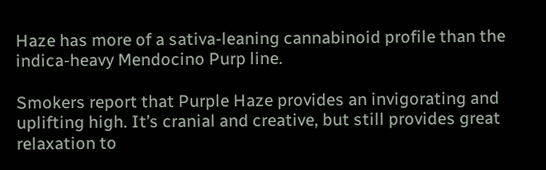Haze has more of a sativa-leaning cannabinoid profile than the indica-heavy Mendocino Purp line.

Smokers report that Purple Haze provides an invigorating and uplifting high. It’s cranial and creative, but still provides great relaxation to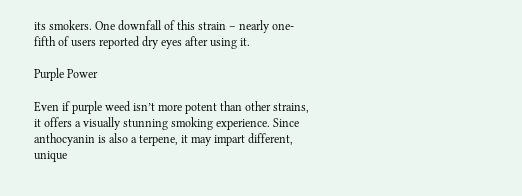its smokers. One downfall of this strain – nearly one-fifth of users reported dry eyes after using it.

Purple Power

Even if purple weed isn’t more potent than other strains, it offers a visually stunning smoking experience. Since anthocyanin is also a terpene, it may impart different, unique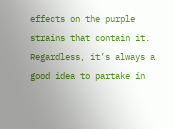effects on the purple strains that contain it. Regardless, it’s always a good idea to partake in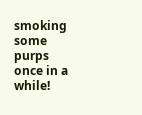smoking some purps once in a while!